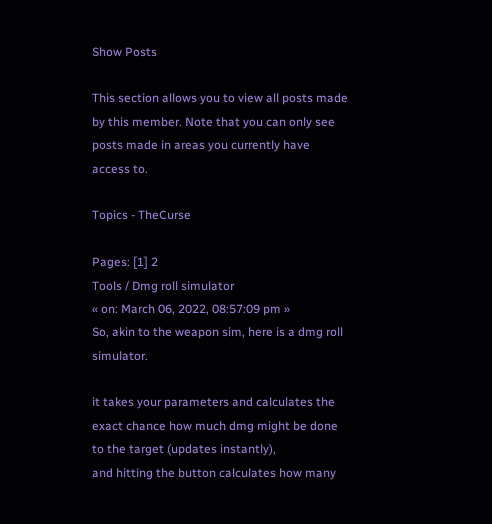Show Posts

This section allows you to view all posts made by this member. Note that you can only see posts made in areas you currently have access to.

Topics - TheCurse

Pages: [1] 2
Tools / Dmg roll simulator
« on: March 06, 2022, 08:57:09 pm »
So, akin to the weapon sim, here is a dmg roll simulator.

it takes your parameters and calculates the exact chance how much dmg might be done to the target (updates instantly),
and hitting the button calculates how many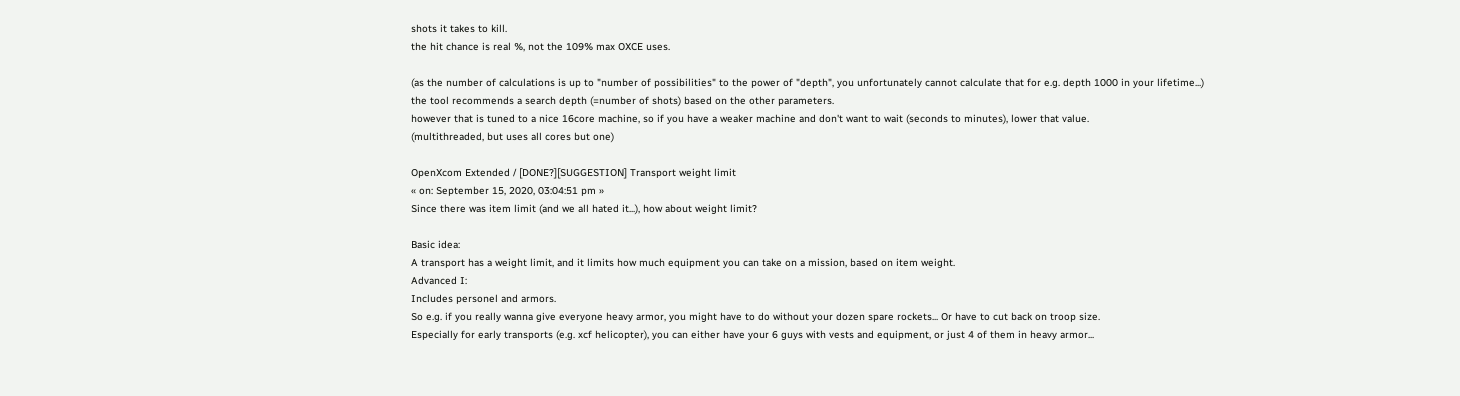shots it takes to kill.
the hit chance is real %, not the 109% max OXCE uses.

(as the number of calculations is up to "number of possibilities" to the power of "depth", you unfortunately cannot calculate that for e.g. depth 1000 in your lifetime...)
the tool recommends a search depth (=number of shots) based on the other parameters.
however that is tuned to a nice 16core machine, so if you have a weaker machine and don't want to wait (seconds to minutes), lower that value.
(multithreaded, but uses all cores but one)

OpenXcom Extended / [DONE?][SUGGESTION] Transport weight limit
« on: September 15, 2020, 03:04:51 pm »
Since there was item limit (and we all hated it...), how about weight limit?

Basic idea:
A transport has a weight limit, and it limits how much equipment you can take on a mission, based on item weight.
Advanced I:
Includes personel and armors.
So e.g. if you really wanna give everyone heavy armor, you might have to do without your dozen spare rockets... Or have to cut back on troop size.
Especially for early transports (e.g. xcf helicopter), you can either have your 6 guys with vests and equipment, or just 4 of them in heavy armor...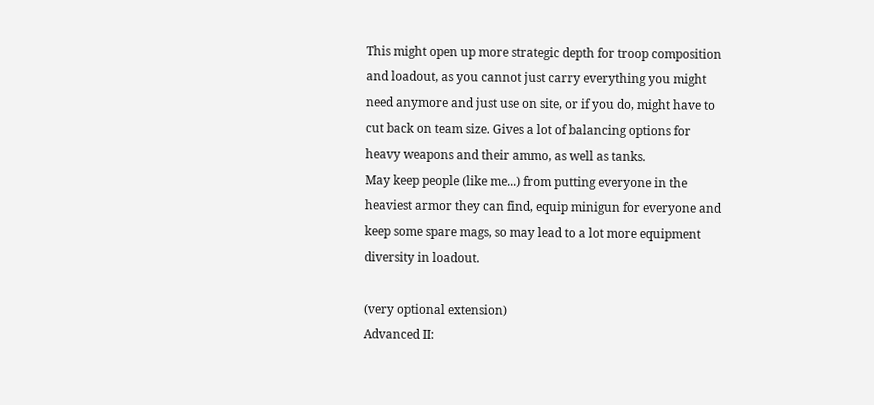This might open up more strategic depth for troop composition and loadout, as you cannot just carry everything you might need anymore and just use on site, or if you do, might have to cut back on team size. Gives a lot of balancing options for heavy weapons and their ammo, as well as tanks.
May keep people (like me...) from putting everyone in the heaviest armor they can find, equip minigun for everyone and keep some spare mags, so may lead to a lot more equipment diversity in loadout.

(very optional extension)
Advanced II: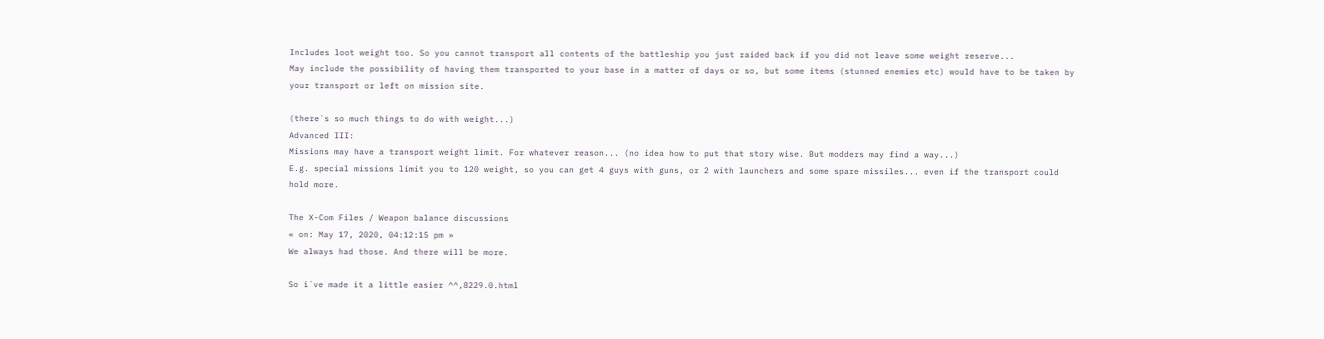Includes loot weight too. So you cannot transport all contents of the battleship you just raided back if you did not leave some weight reserve...
May include the possibility of having them transported to your base in a matter of days or so, but some items (stunned enemies etc) would have to be taken by your transport or left on mission site.

(there´s so much things to do with weight...)
Advanced III:
Missions may have a transport weight limit. For whatever reason... (no idea how to put that story wise. But modders may find a way...)
E.g. special missions limit you to 120 weight, so you can get 4 guys with guns, or 2 with launchers and some spare missiles... even if the transport could hold more.

The X-Com Files / Weapon balance discussions
« on: May 17, 2020, 04:12:15 pm »
We always had those. And there will be more.

So i´ve made it a little easier ^^,8229.0.html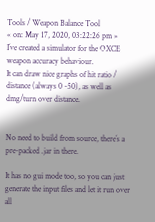Tools / Weapon Balance Tool
« on: May 17, 2020, 03:22:26 pm »
I´ve created a simulator for the OXCE weapon accuracy behaviour.
It can draw nice graphs of hit ratio / distance (always 0 -50), as well as dmg/turn over distance.


No need to build from source, there´s a pre-packed .jar in there.

It has no gui mode too, so you can just generate the input files and let it run over all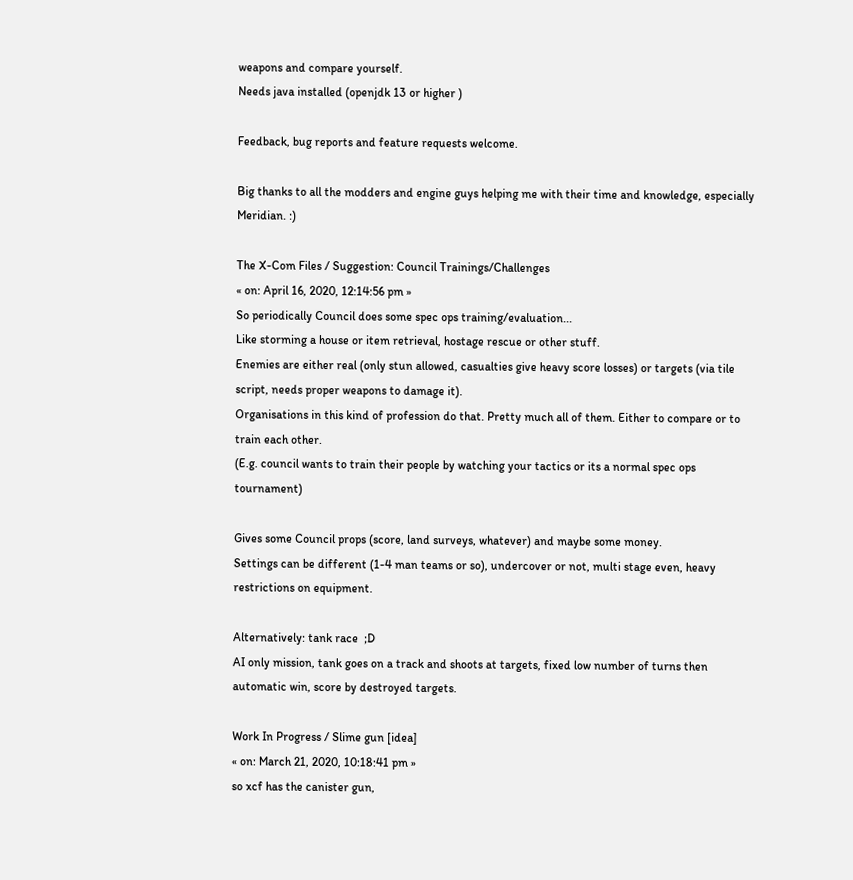weapons and compare yourself.
Needs java installed (openjdk 13 or higher )

Feedback, bug reports and feature requests welcome.

Big thanks to all the modders and engine guys helping me with their time and knowledge, especially Meridian. :)

The X-Com Files / Suggestion: Council Trainings/Challenges
« on: April 16, 2020, 12:14:56 pm »
So periodically Council does some spec ops training/evaluation...
Like storming a house or item retrieval, hostage rescue or other stuff.
Enemies are either real (only stun allowed, casualties give heavy score losses) or targets (via tile script, needs proper weapons to damage it).
Organisations in this kind of profession do that. Pretty much all of them. Either to compare or to train each other.
(E.g. council wants to train their people by watching your tactics or its a normal spec ops tournament)

Gives some Council props (score, land surveys, whatever) and maybe some money.
Settings can be different (1-4 man teams or so), undercover or not, multi stage even, heavy restrictions on equipment.

Alternatively: tank race  ;D
AI only mission, tank goes on a track and shoots at targets, fixed low number of turns then automatic win, score by destroyed targets.

Work In Progress / Slime gun [idea]
« on: March 21, 2020, 10:18:41 pm »
so xcf has the canister gun,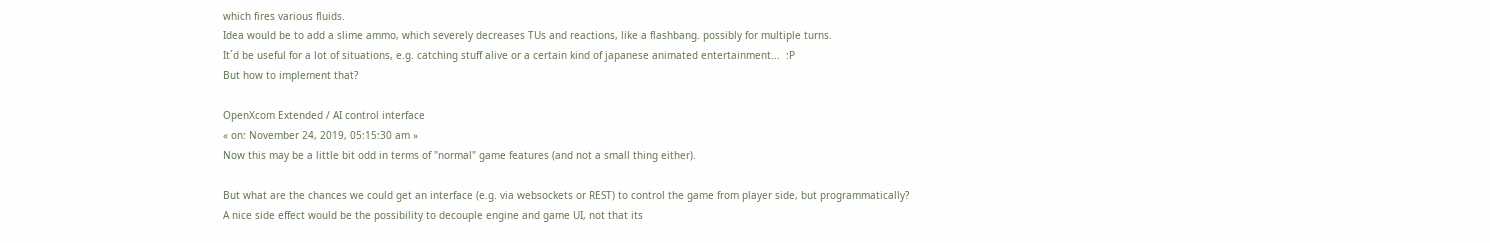which fires various fluids.
Idea would be to add a slime ammo, which severely decreases TUs and reactions, like a flashbang. possibly for multiple turns.
It´d be useful for a lot of situations, e.g. catching stuff alive or a certain kind of japanese animated entertainment...  :P
But how to implement that?

OpenXcom Extended / AI control interface
« on: November 24, 2019, 05:15:30 am »
Now this may be a little bit odd in terms of "normal" game features (and not a small thing either).

But what are the chances we could get an interface (e.g. via websockets or REST) to control the game from player side, but programmatically?
A nice side effect would be the possibility to decouple engine and game UI, not that its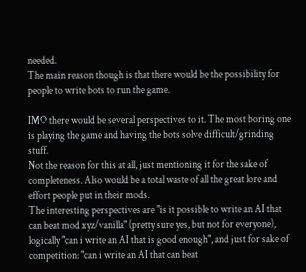needed.
The main reason though is that there would be the possibility for people to write bots to run the game.

IMO there would be several perspectives to it. The most boring one is playing the game and having the bots solve difficult/grinding stuff.
Not the reason for this at all, just mentioning it for the sake of completeness. Also would be a total waste of all the great lore and effort people put in their mods.
The interesting perspectives are "is it possible to write an AI that can beat mod xyz/vanilla" (pretty sure yes, but not for everyone), logically "can i write an AI that is good enough", and just for sake of competition: "can i write an AI that can beat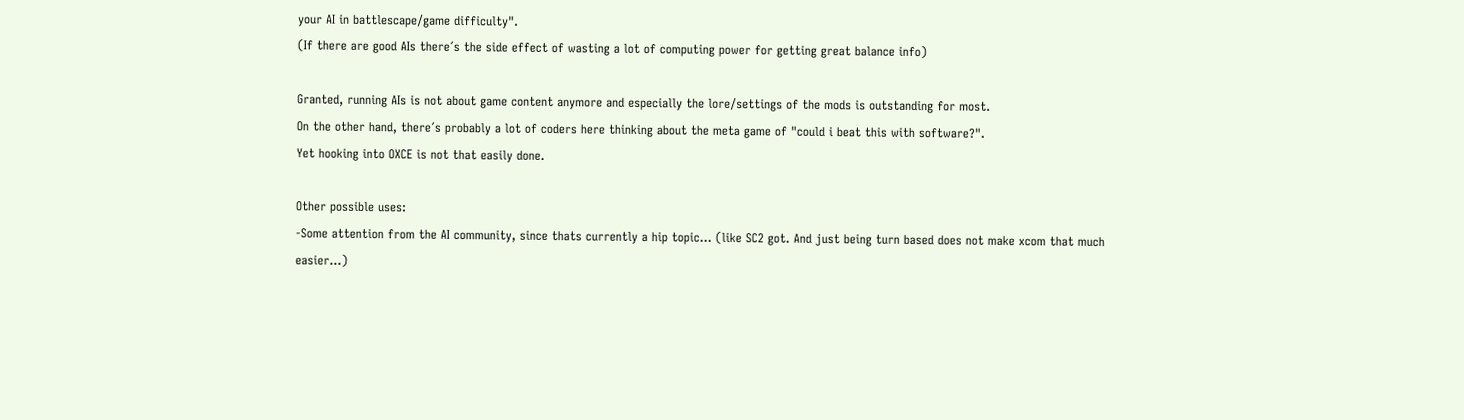your AI in battlescape/game difficulty".
(If there are good AIs there´s the side effect of wasting a lot of computing power for getting great balance info)

Granted, running AIs is not about game content anymore and especially the lore/settings of the mods is outstanding for most.
On the other hand, there´s probably a lot of coders here thinking about the meta game of "could i beat this with software?".
Yet hooking into OXCE is not that easily done.

Other possible uses:
-Some attention from the AI community, since thats currently a hip topic... (like SC2 got. And just being turn based does not make xcom that much easier...)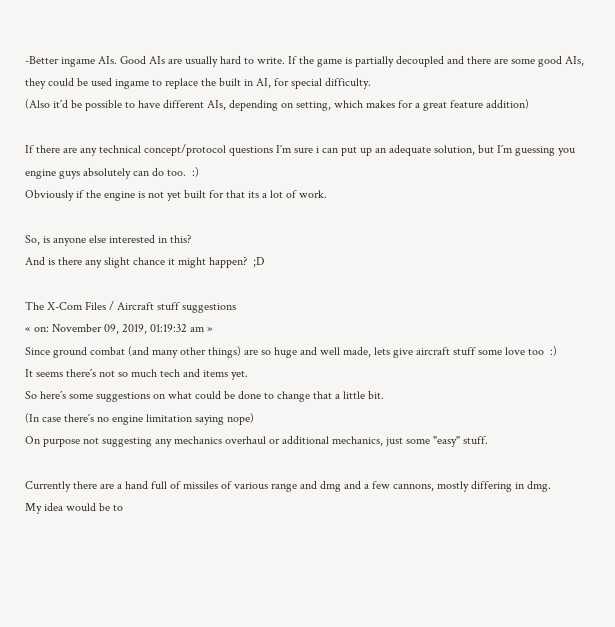-Better ingame AIs. Good AIs are usually hard to write. If the game is partially decoupled and there are some good AIs, they could be used ingame to replace the built in AI, for special difficulty.
(Also it´d be possible to have different AIs, depending on setting, which makes for a great feature addition)

If there are any technical concept/protocol questions I´m sure i can put up an adequate solution, but I´m guessing you engine guys absolutely can do too.  :)
Obviously if the engine is not yet built for that its a lot of work.

So, is anyone else interested in this?
And is there any slight chance it might happen?  ;D

The X-Com Files / Aircraft stuff suggestions
« on: November 09, 2019, 01:19:32 am »
Since ground combat (and many other things) are so huge and well made, lets give aircraft stuff some love too  :)
It seems there´s not so much tech and items yet.
So here´s some suggestions on what could be done to change that a little bit.
(In case there´s no engine limitation saying nope)
On purpose not suggesting any mechanics overhaul or additional mechanics, just some "easy" stuff.

Currently there are a hand full of missiles of various range and dmg and a few cannons, mostly differing in dmg.
My idea would be to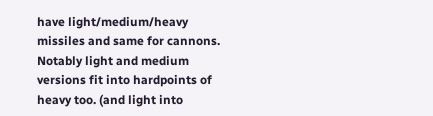have light/medium/heavy missiles and same for cannons.
Notably light and medium versions fit into hardpoints of heavy too. (and light into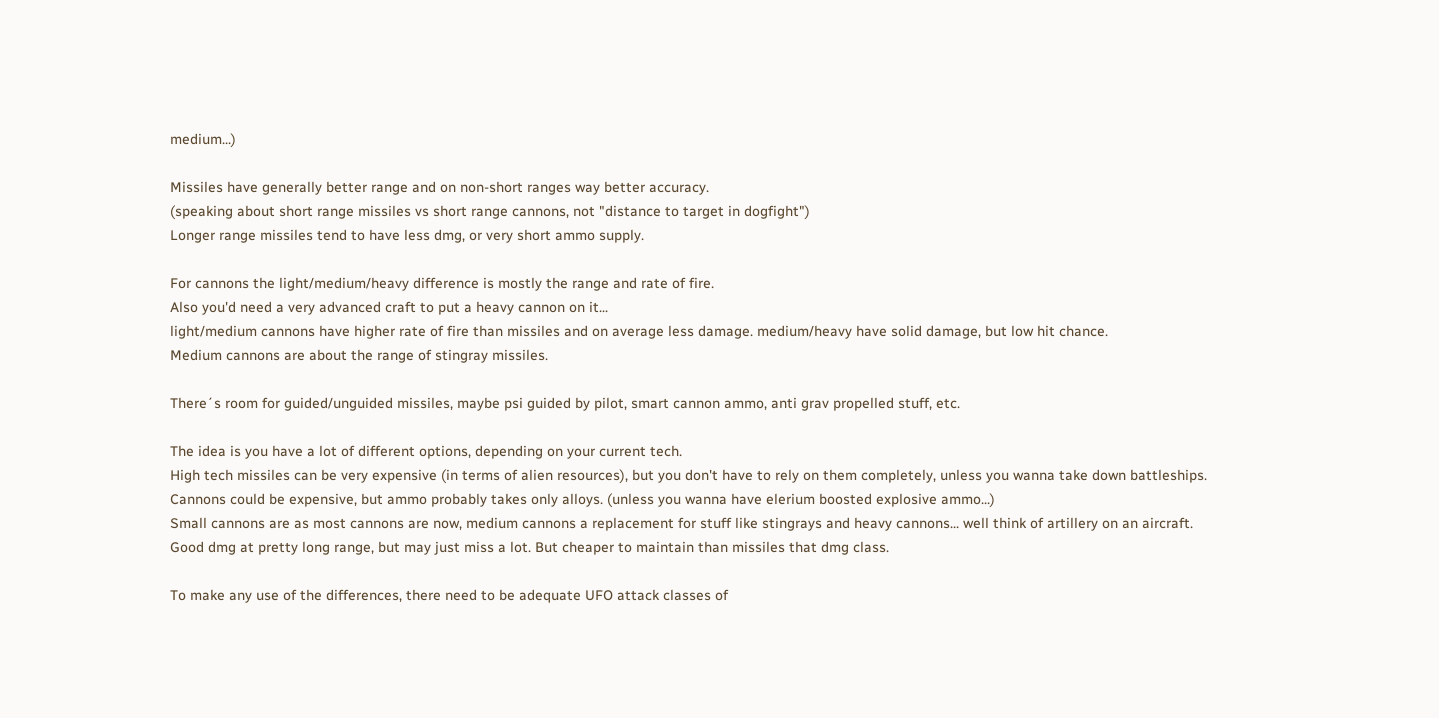medium...)

Missiles have generally better range and on non-short ranges way better accuracy.
(speaking about short range missiles vs short range cannons, not "distance to target in dogfight")
Longer range missiles tend to have less dmg, or very short ammo supply.

For cannons the light/medium/heavy difference is mostly the range and rate of fire.
Also you'd need a very advanced craft to put a heavy cannon on it...
light/medium cannons have higher rate of fire than missiles and on average less damage. medium/heavy have solid damage, but low hit chance.
Medium cannons are about the range of stingray missiles.

There´s room for guided/unguided missiles, maybe psi guided by pilot, smart cannon ammo, anti grav propelled stuff, etc.

The idea is you have a lot of different options, depending on your current tech.
High tech missiles can be very expensive (in terms of alien resources), but you don't have to rely on them completely, unless you wanna take down battleships.
Cannons could be expensive, but ammo probably takes only alloys. (unless you wanna have elerium boosted explosive ammo...)
Small cannons are as most cannons are now, medium cannons a replacement for stuff like stingrays and heavy cannons... well think of artillery on an aircraft.
Good dmg at pretty long range, but may just miss a lot. But cheaper to maintain than missiles that dmg class.

To make any use of the differences, there need to be adequate UFO attack classes of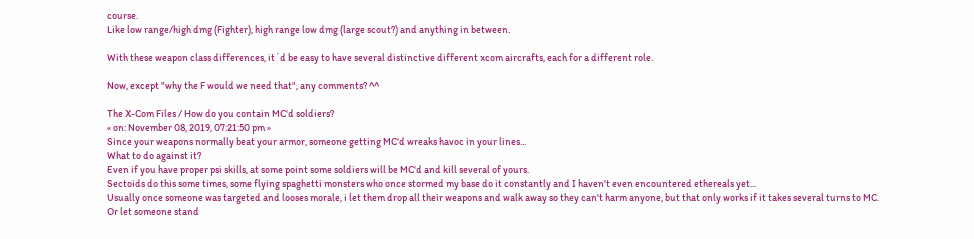course.
Like low range/high dmg (Fighter), high range low dmg (large scout?) and anything in between.

With these weapon class differences, it´d be easy to have several distinctive different xcom aircrafts, each for a different role.

Now, except "why the F would we need that", any comments? ^^

The X-Com Files / How do you contain MC'd soldiers?
« on: November 08, 2019, 07:21:50 pm »
Since your weapons normally beat your armor, someone getting MC'd wreaks havoc in your lines...
What to do against it?
Even if you have proper psi skills, at some point some soldiers will be MC'd and kill several of yours.
Sectoids do this some times, some flying spaghetti monsters who once stormed my base do it constantly and I haven't even encountered ethereals yet...
Usually once someone was targeted and looses morale, i let them drop all their weapons and walk away so they can't harm anyone, but that only works if it takes several turns to MC.
Or let someone stand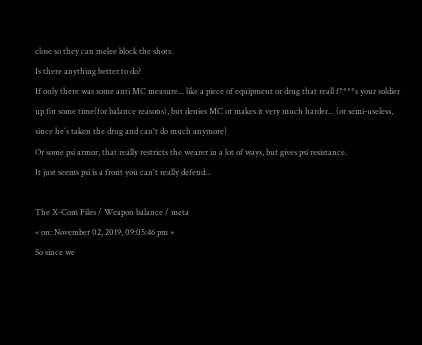close so they can melee block the shots.
Is there anything better to do?
If only there was some anti MC measure... like a piece of equipment or drug that reall f****s your soldier up for some time(for balance reasons), but denies MC or makes it very much harder... (or semi-useless, since he´s taken the drug and can't do much anymore)
Or some psi armor, that really restricts the wearer in a lot of ways, but gives psi resistance.
It just seems psi is a front you can't really defend...

The X-Com Files / Weapon balance / meta
« on: November 02, 2019, 09:05:46 pm »
So since we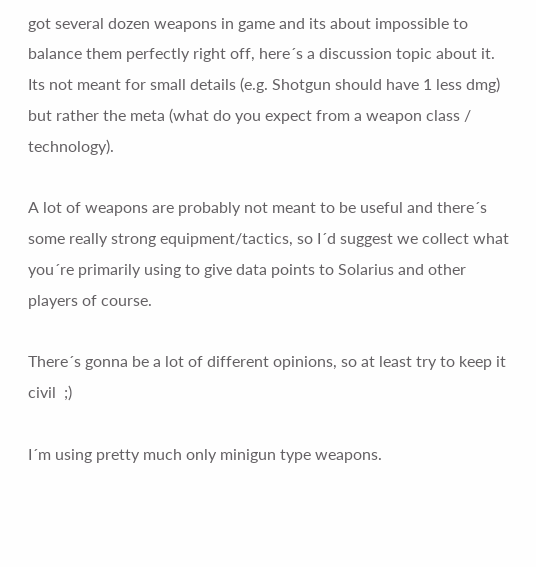got several dozen weapons in game and its about impossible to balance them perfectly right off, here´s a discussion topic about it.
Its not meant for small details (e.g. Shotgun should have 1 less dmg) but rather the meta (what do you expect from a weapon class / technology).

A lot of weapons are probably not meant to be useful and there´s some really strong equipment/tactics, so I´d suggest we collect what you´re primarily using to give data points to Solarius and other players of course.

There´s gonna be a lot of different opinions, so at least try to keep it civil  ;)

I´m using pretty much only minigun type weapons.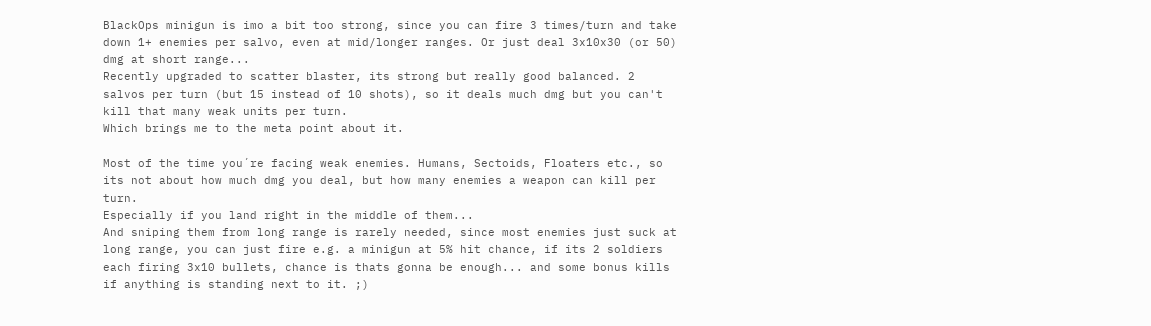BlackOps minigun is imo a bit too strong, since you can fire 3 times/turn and take down 1+ enemies per salvo, even at mid/longer ranges. Or just deal 3x10x30 (or 50) dmg at short range...
Recently upgraded to scatter blaster, its strong but really good balanced. 2 salvos per turn (but 15 instead of 10 shots), so it deals much dmg but you can't kill that many weak units per turn.
Which brings me to the meta point about it.

Most of the time you´re facing weak enemies. Humans, Sectoids, Floaters etc., so its not about how much dmg you deal, but how many enemies a weapon can kill per turn.
Especially if you land right in the middle of them...
And sniping them from long range is rarely needed, since most enemies just suck at long range, you can just fire e.g. a minigun at 5% hit chance, if its 2 soldiers each firing 3x10 bullets, chance is thats gonna be enough... and some bonus kills if anything is standing next to it. ;)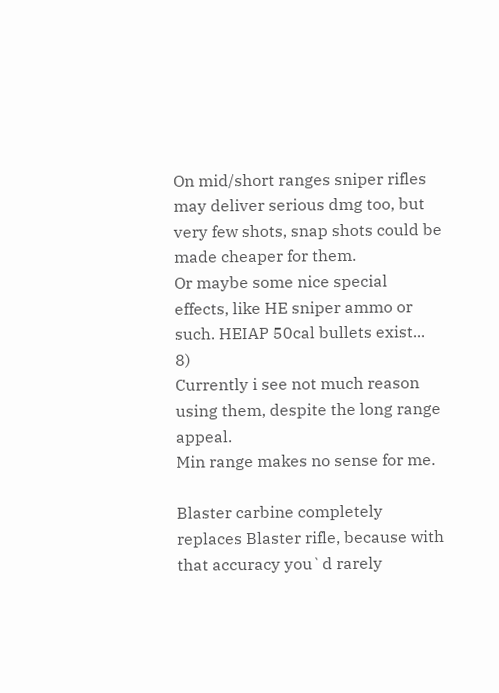On mid/short ranges sniper rifles may deliver serious dmg too, but very few shots, snap shots could be made cheaper for them.
Or maybe some nice special effects, like HE sniper ammo or such. HEIAP 50cal bullets exist...  8)
Currently i see not much reason using them, despite the long range appeal.
Min range makes no sense for me.

Blaster carbine completely replaces Blaster rifle, because with that accuracy you`d rarely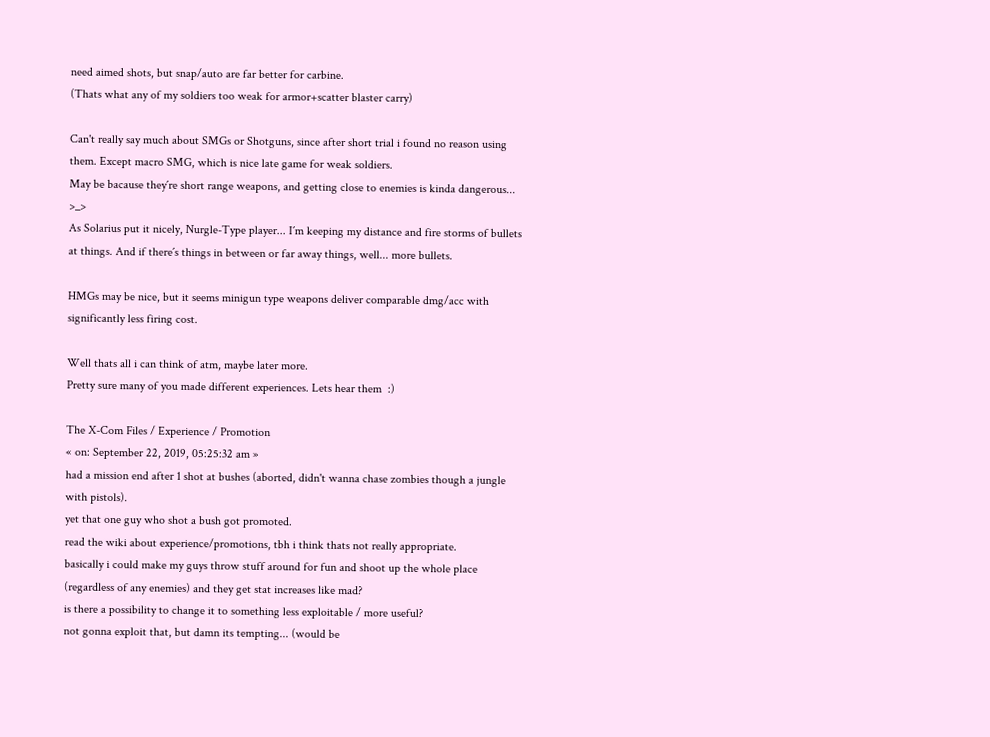need aimed shots, but snap/auto are far better for carbine.
(Thats what any of my soldiers too weak for armor+scatter blaster carry)

Can't really say much about SMGs or Shotguns, since after short trial i found no reason using them. Except macro SMG, which is nice late game for weak soldiers.
May be bacause they´re short range weapons, and getting close to enemies is kinda dangerous... >_>
As Solarius put it nicely, Nurgle-Type player... I´m keeping my distance and fire storms of bullets at things. And if there´s things in between or far away things, well... more bullets.

HMGs may be nice, but it seems minigun type weapons deliver comparable dmg/acc with significantly less firing cost.

Well thats all i can think of atm, maybe later more.
Pretty sure many of you made different experiences. Lets hear them  :)

The X-Com Files / Experience / Promotion
« on: September 22, 2019, 05:25:32 am »
had a mission end after 1 shot at bushes (aborted, didn't wanna chase zombies though a jungle with pistols).
yet that one guy who shot a bush got promoted.
read the wiki about experience/promotions, tbh i think thats not really appropriate.
basically i could make my guys throw stuff around for fun and shoot up the whole place (regardless of any enemies) and they get stat increases like mad?
is there a possibility to change it to something less exploitable / more useful?
not gonna exploit that, but damn its tempting... (would be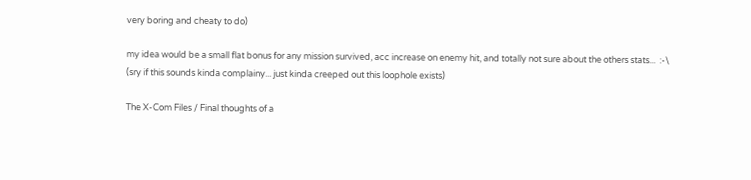very boring and cheaty to do)

my idea would be a small flat bonus for any mission survived, acc increase on enemy hit, and totally not sure about the others stats...  :-\
(sry if this sounds kinda complainy... just kinda creeped out this loophole exists)

The X-Com Files / Final thoughts of a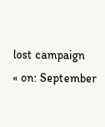lost campaign
« on: September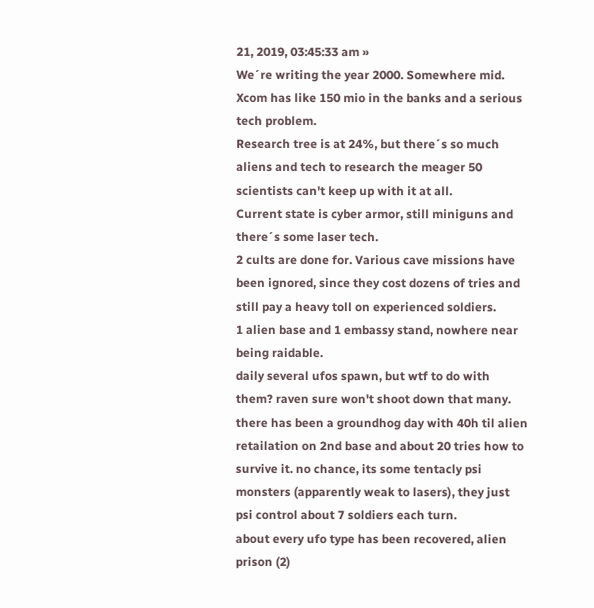21, 2019, 03:45:33 am »
We´re writing the year 2000. Somewhere mid.
Xcom has like 150 mio in the banks and a serious tech problem.
Research tree is at 24%, but there´s so much aliens and tech to research the meager 50 scientists can't keep up with it at all.
Current state is cyber armor, still miniguns and there´s some laser tech.
2 cults are done for. Various cave missions have been ignored, since they cost dozens of tries and still pay a heavy toll on experienced soldiers.
1 alien base and 1 embassy stand, nowhere near being raidable.
daily several ufos spawn, but wtf to do with them? raven sure won't shoot down that many.
there has been a groundhog day with 40h til alien retailation on 2nd base and about 20 tries how to survive it. no chance, its some tentacly psi monsters (apparently weak to lasers), they just psi control about 7 soldiers each turn.
about every ufo type has been recovered, alien prison (2)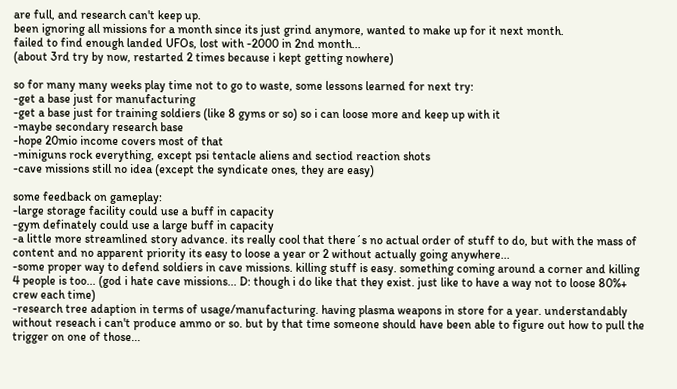are full, and research can't keep up.
been ignoring all missions for a month since its just grind anymore, wanted to make up for it next month.
failed to find enough landed UFOs, lost with -2000 in 2nd month...
(about 3rd try by now, restarted 2 times because i kept getting nowhere)

so for many many weeks play time not to go to waste, some lessons learned for next try:
-get a base just for manufacturing
-get a base just for training soldiers (like 8 gyms or so) so i can loose more and keep up with it
-maybe secondary research base
-hope 20mio income covers most of that
-miniguns rock everything, except psi tentacle aliens and sectiod reaction shots
-cave missions still no idea (except the syndicate ones, they are easy)

some feedback on gameplay:
-large storage facility could use a buff in capacity
-gym definately could use a large buff in capacity
-a little more streamlined story advance. its really cool that there´s no actual order of stuff to do, but with the mass of content and no apparent priority its easy to loose a year or 2 without actually going anywhere...
-some proper way to defend soldiers in cave missions. killing stuff is easy. something coming around a corner and killing 4 people is too... (god i hate cave missions... D: though i do like that they exist. just like to have a way not to loose 80%+ crew each time)
-research tree adaption in terms of usage/manufacturing. having plasma weapons in store for a year. understandably without reseach i can't produce ammo or so. but by that time someone should have been able to figure out how to pull the trigger on one of those...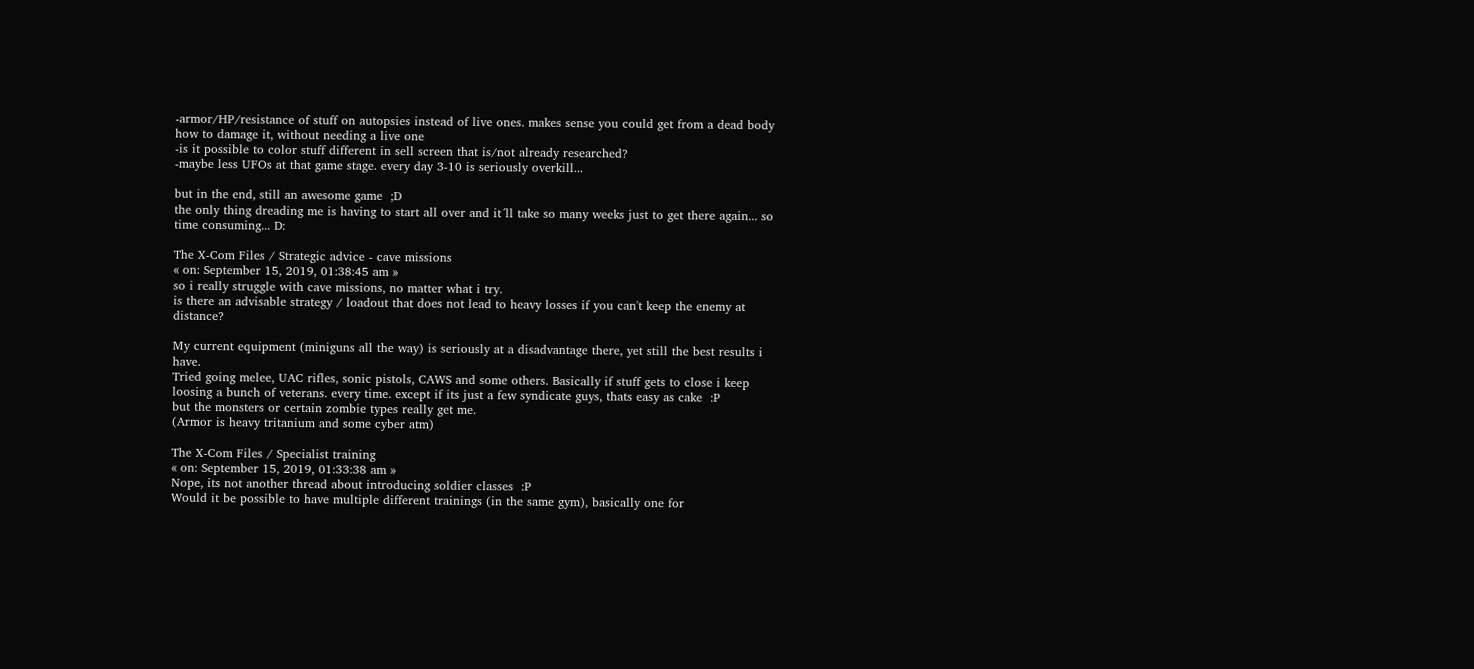-armor/HP/resistance of stuff on autopsies instead of live ones. makes sense you could get from a dead body how to damage it, without needing a live one
-is it possible to color stuff different in sell screen that is/not already researched?
-maybe less UFOs at that game stage. every day 3-10 is seriously overkill...

but in the end, still an awesome game  ;D
the only thing dreading me is having to start all over and it´ll take so many weeks just to get there again... so time consuming... D:

The X-Com Files / Strategic advice - cave missions
« on: September 15, 2019, 01:38:45 am »
so i really struggle with cave missions, no matter what i try.
is there an advisable strategy / loadout that does not lead to heavy losses if you can't keep the enemy at distance?

My current equipment (miniguns all the way) is seriously at a disadvantage there, yet still the best results i have.
Tried going melee, UAC rifles, sonic pistols, CAWS and some others. Basically if stuff gets to close i keep loosing a bunch of veterans. every time. except if its just a few syndicate guys, thats easy as cake  :P
but the monsters or certain zombie types really get me.
(Armor is heavy tritanium and some cyber atm)

The X-Com Files / Specialist training
« on: September 15, 2019, 01:33:38 am »
Nope, its not another thread about introducing soldier classes  :P
Would it be possible to have multiple different trainings (in the same gym), basically one for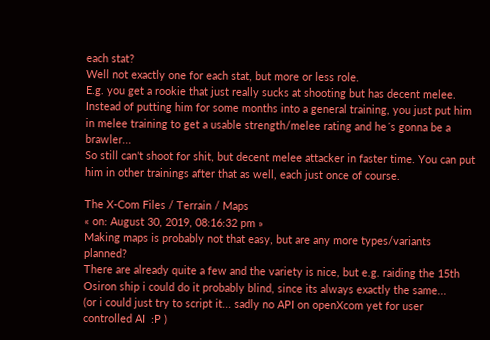each stat?
Well not exactly one for each stat, but more or less role.
E.g. you get a rookie that just really sucks at shooting but has decent melee.
Instead of putting him for some months into a general training, you just put him in melee training to get a usable strength/melee rating and he´s gonna be a brawler...
So still can't shoot for shit, but decent melee attacker in faster time. You can put him in other trainings after that as well, each just once of course.

The X-Com Files / Terrain / Maps
« on: August 30, 2019, 08:16:32 pm »
Making maps is probably not that easy, but are any more types/variants planned?
There are already quite a few and the variety is nice, but e.g. raiding the 15th Osiron ship i could do it probably blind, since its always exactly the same...
(or i could just try to script it... sadly no API on openXcom yet for user controlled AI  :P )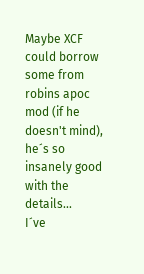Maybe XCF could borrow some from robins apoc mod (if he doesn't mind), he´s so insanely good with the details...
I´ve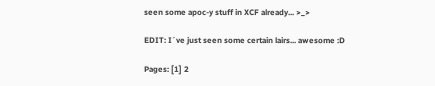seen some apoc-y stuff in XCF already... >_>

EDIT: I´ve just seen some certain lairs... awesome :D

Pages: [1] 2